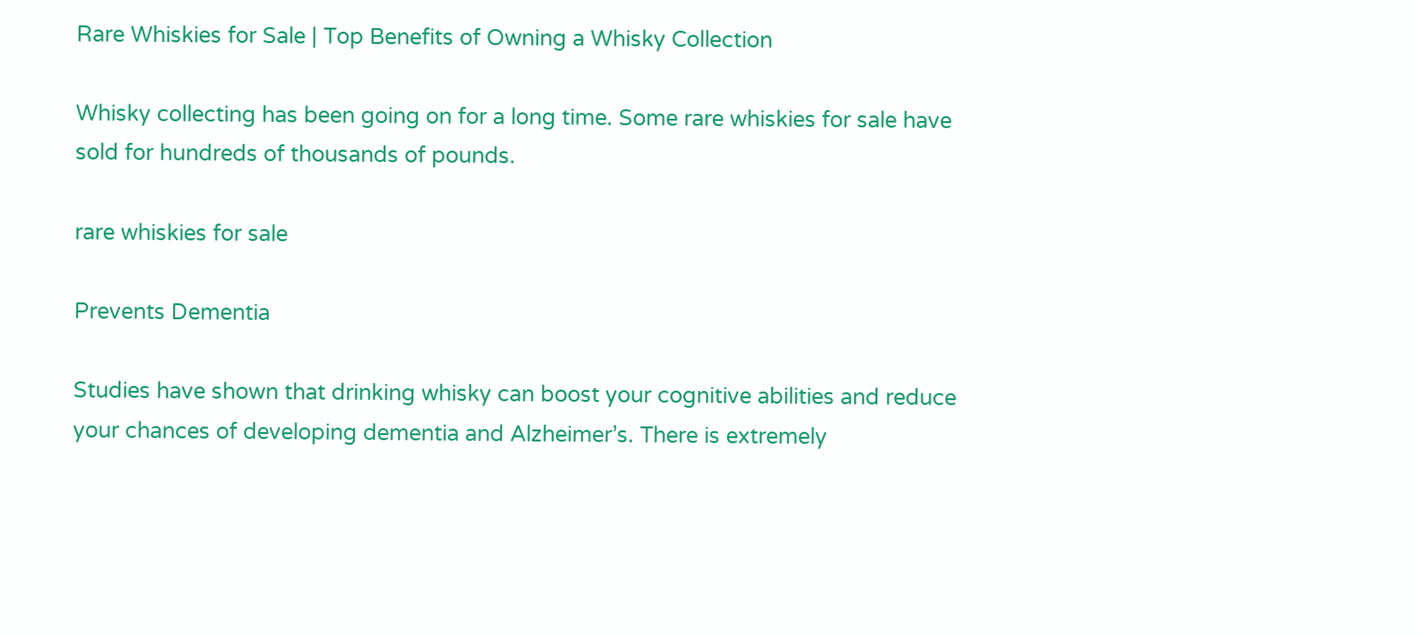Rare Whiskies for Sale | Top Benefits of Owning a Whisky Collection

Whisky collecting has been going on for a long time. Some rare whiskies for sale have sold for hundreds of thousands of pounds.

rare whiskies for sale

Prevents Dementia

Studies have shown that drinking whisky can boost your cognitive abilities and reduce your chances of developing dementia and Alzheimer’s. There is extremely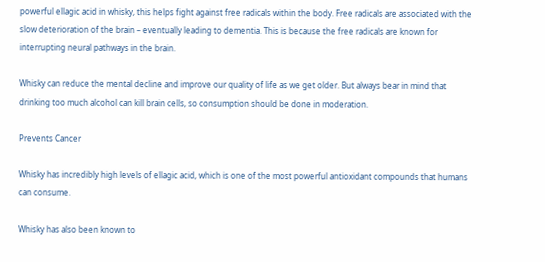powerful ellagic acid in whisky, this helps fight against free radicals within the body. Free radicals are associated with the slow deterioration of the brain – eventually leading to dementia. This is because the free radicals are known for interrupting neural pathways in the brain.

Whisky can reduce the mental decline and improve our quality of life as we get older. But always bear in mind that drinking too much alcohol can kill brain cells, so consumption should be done in moderation.

Prevents Cancer

Whisky has incredibly high levels of ellagic acid, which is one of the most powerful antioxidant compounds that humans can consume.

Whisky has also been known to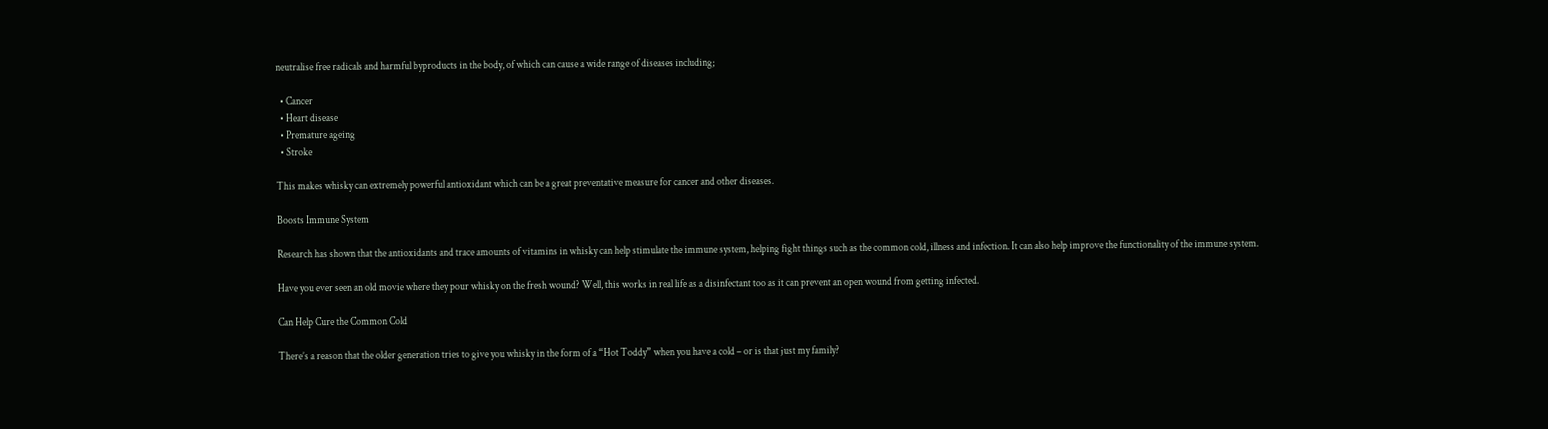neutralise free radicals and harmful byproducts in the body, of which can cause a wide range of diseases including;

  • Cancer
  • Heart disease
  • Premature ageing
  • Stroke

This makes whisky can extremely powerful antioxidant which can be a great preventative measure for cancer and other diseases.

Boosts Immune System

Research has shown that the antioxidants and trace amounts of vitamins in whisky can help stimulate the immune system, helping fight things such as the common cold, illness and infection. It can also help improve the functionality of the immune system.

Have you ever seen an old movie where they pour whisky on the fresh wound? Well, this works in real life as a disinfectant too as it can prevent an open wound from getting infected.

Can Help Cure the Common Cold

There’s a reason that the older generation tries to give you whisky in the form of a “Hot Toddy” when you have a cold – or is that just my family?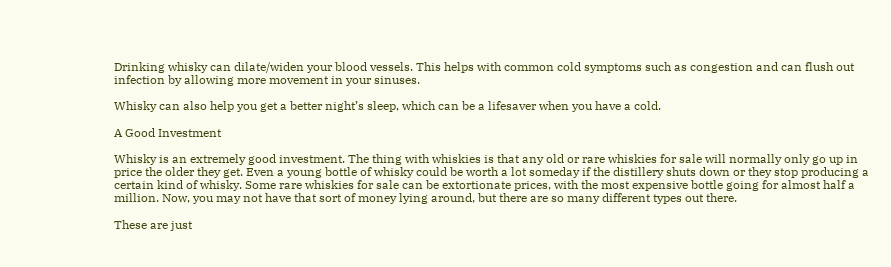Drinking whisky can dilate/widen your blood vessels. This helps with common cold symptoms such as congestion and can flush out infection by allowing more movement in your sinuses.

Whisky can also help you get a better night’s sleep, which can be a lifesaver when you have a cold.

A Good Investment

Whisky is an extremely good investment. The thing with whiskies is that any old or rare whiskies for sale will normally only go up in price the older they get. Even a young bottle of whisky could be worth a lot someday if the distillery shuts down or they stop producing a certain kind of whisky. Some rare whiskies for sale can be extortionate prices, with the most expensive bottle going for almost half a million. Now, you may not have that sort of money lying around, but there are so many different types out there.

These are just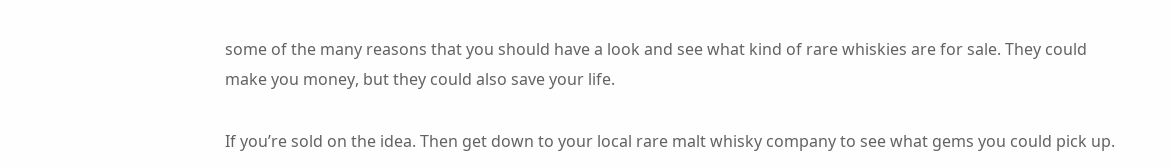some of the many reasons that you should have a look and see what kind of rare whiskies are for sale. They could make you money, but they could also save your life.

If you’re sold on the idea. Then get down to your local rare malt whisky company to see what gems you could pick up.